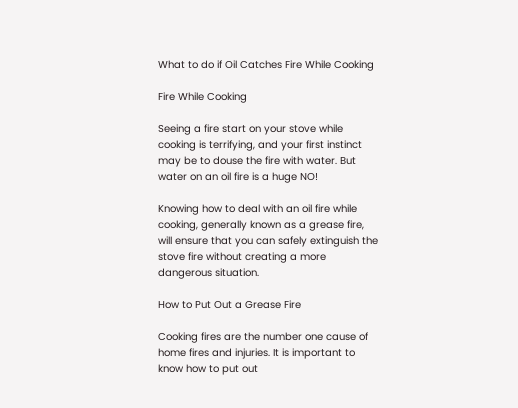What to do if Oil Catches Fire While Cooking

Fire While Cooking

Seeing a fire start on your stove while cooking is terrifying, and your first instinct may be to douse the fire with water. But water on an oil fire is a huge NO!

Knowing how to deal with an oil fire while cooking, generally known as a grease fire, will ensure that you can safely extinguish the stove fire without creating a more dangerous situation.

How to Put Out a Grease Fire

Cooking fires are the number one cause of home fires and injuries. It is important to know how to put out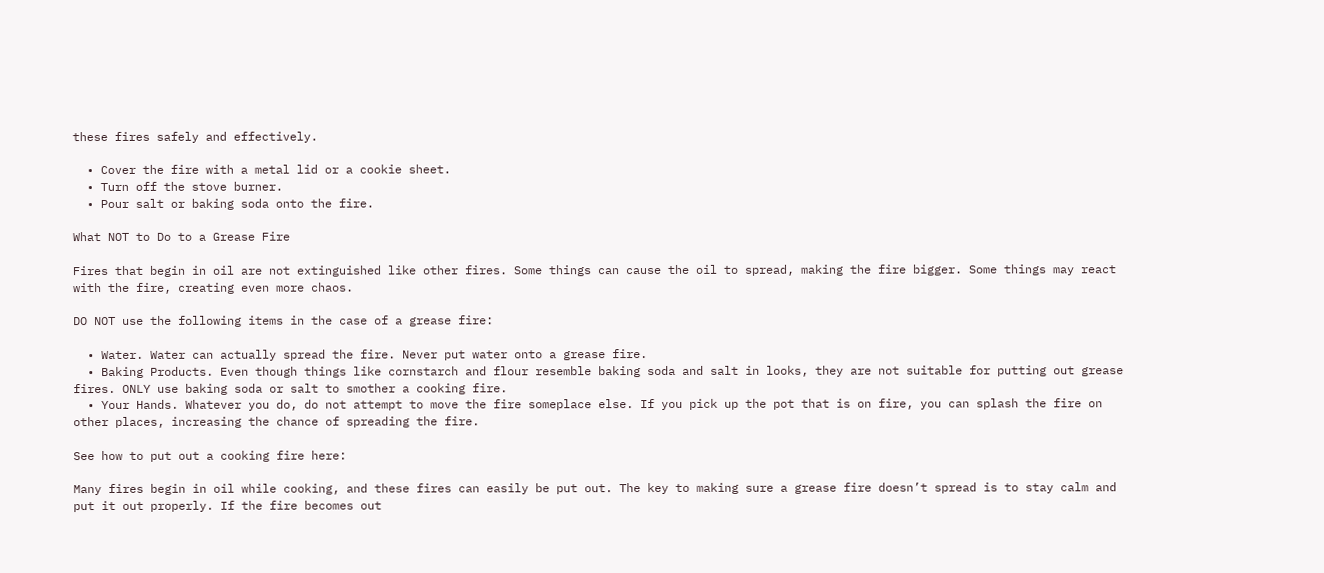these fires safely and effectively.

  • Cover the fire with a metal lid or a cookie sheet.
  • Turn off the stove burner.
  • Pour salt or baking soda onto the fire.

What NOT to Do to a Grease Fire

Fires that begin in oil are not extinguished like other fires. Some things can cause the oil to spread, making the fire bigger. Some things may react with the fire, creating even more chaos.

DO NOT use the following items in the case of a grease fire:

  • Water. Water can actually spread the fire. Never put water onto a grease fire.
  • Baking Products. Even though things like cornstarch and flour resemble baking soda and salt in looks, they are not suitable for putting out grease fires. ONLY use baking soda or salt to smother a cooking fire.
  • Your Hands. Whatever you do, do not attempt to move the fire someplace else. If you pick up the pot that is on fire, you can splash the fire on other places, increasing the chance of spreading the fire.

See how to put out a cooking fire here:

Many fires begin in oil while cooking, and these fires can easily be put out. The key to making sure a grease fire doesn’t spread is to stay calm and put it out properly. If the fire becomes out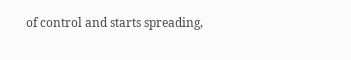of control and starts spreading,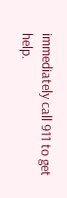immediately call 911 to get help.